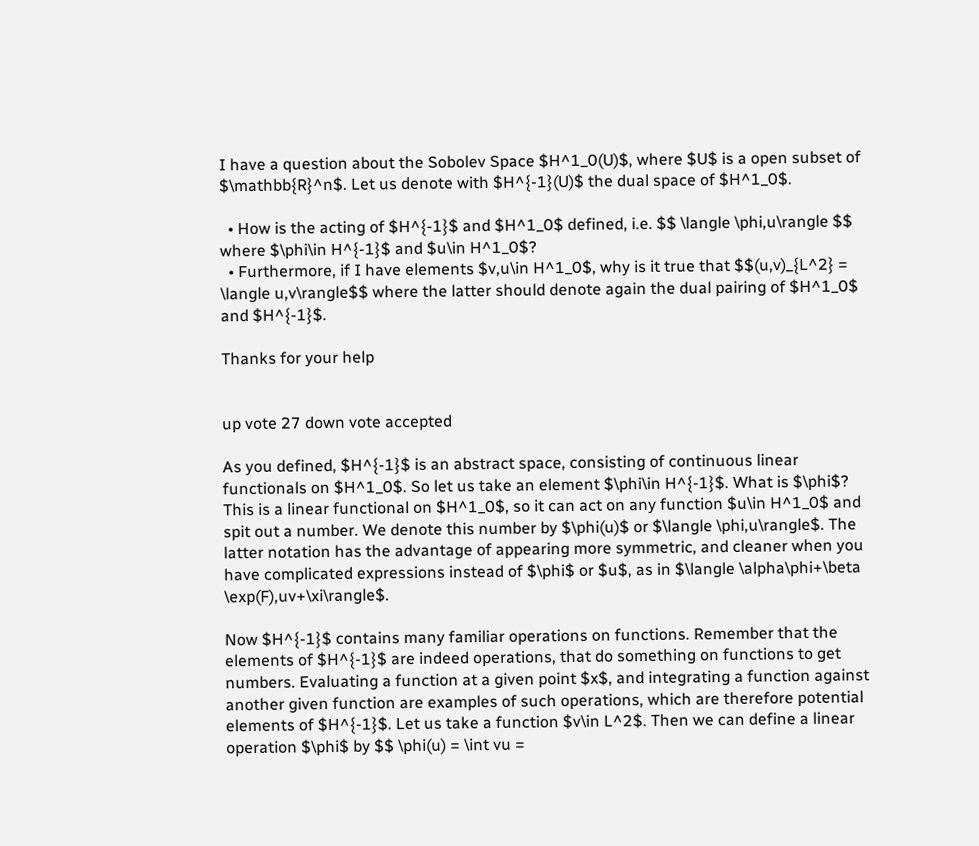I have a question about the Sobolev Space $H^1_0(U)$, where $U$ is a open subset of $\mathbb{R}^n$. Let us denote with $H^{-1}(U)$ the dual space of $H^1_0$.

  • How is the acting of $H^{-1}$ and $H^1_0$ defined, i.e. $$ \langle \phi,u\rangle $$ where $\phi\in H^{-1}$ and $u\in H^1_0$?
  • Furthermore, if I have elements $v,u\in H^1_0$, why is it true that $$(u,v)_{L^2} = \langle u,v\rangle$$ where the latter should denote again the dual pairing of $H^1_0$ and $H^{-1}$.

Thanks for your help


up vote 27 down vote accepted

As you defined, $H^{-1}$ is an abstract space, consisting of continuous linear functionals on $H^1_0$. So let us take an element $\phi\in H^{-1}$. What is $\phi$? This is a linear functional on $H^1_0$, so it can act on any function $u\in H^1_0$ and spit out a number. We denote this number by $\phi(u)$ or $\langle \phi,u\rangle$. The latter notation has the advantage of appearing more symmetric, and cleaner when you have complicated expressions instead of $\phi$ or $u$, as in $\langle \alpha\phi+\beta \exp(F),uv+\xi\rangle$.

Now $H^{-1}$ contains many familiar operations on functions. Remember that the elements of $H^{-1}$ are indeed operations, that do something on functions to get numbers. Evaluating a function at a given point $x$, and integrating a function against another given function are examples of such operations, which are therefore potential elements of $H^{-1}$. Let us take a function $v\in L^2$. Then we can define a linear operation $\phi$ by $$ \phi(u) = \int vu =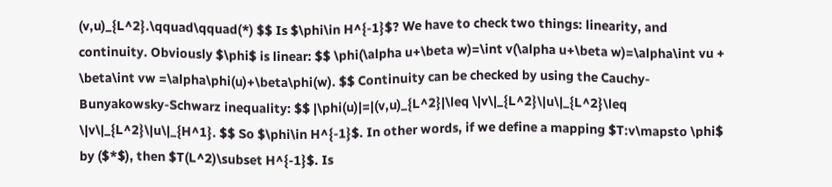(v,u)_{L^2}.\qquad\qquad(*) $$ Is $\phi\in H^{-1}$? We have to check two things: linearity, and continuity. Obviously $\phi$ is linear: $$ \phi(\alpha u+\beta w)=\int v(\alpha u+\beta w)=\alpha\int vu + \beta\int vw =\alpha\phi(u)+\beta\phi(w). $$ Continuity can be checked by using the Cauchy-Bunyakowsky-Schwarz inequality: $$ |\phi(u)|=|(v,u)_{L^2}|\leq \|v\|_{L^2}\|u\|_{L^2}\leq \|v\|_{L^2}\|u\|_{H^1}. $$ So $\phi\in H^{-1}$. In other words, if we define a mapping $T:v\mapsto \phi$ by ($*$), then $T(L^2)\subset H^{-1}$. Is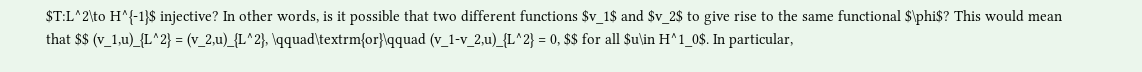$T:L^2\to H^{-1}$ injective? In other words, is it possible that two different functions $v_1$ and $v_2$ to give rise to the same functional $\phi$? This would mean that $$ (v_1,u)_{L^2} = (v_2,u)_{L^2}, \qquad\textrm{or}\qquad (v_1-v_2,u)_{L^2} = 0, $$ for all $u\in H^1_0$. In particular,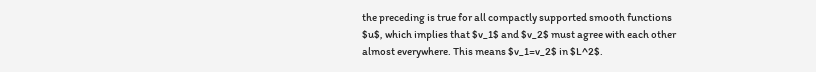the preceding is true for all compactly supported smooth functions $u$, which implies that $v_1$ and $v_2$ must agree with each other almost everywhere. This means $v_1=v_2$ in $L^2$.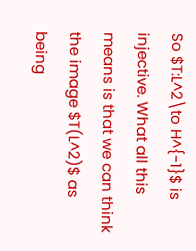So $T:L^2\to H^{-1}$ is injective. What all this means is that we can think the image $T(L^2)$ as being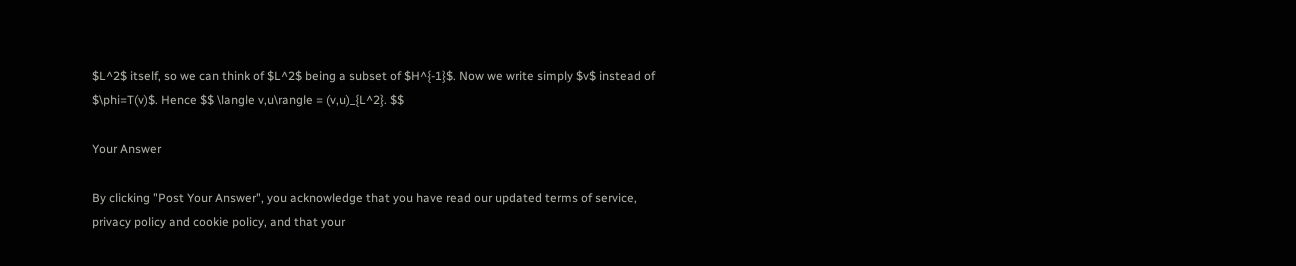$L^2$ itself, so we can think of $L^2$ being a subset of $H^{-1}$. Now we write simply $v$ instead of $\phi=T(v)$. Hence $$ \langle v,u\rangle = (v,u)_{L^2}. $$

Your Answer

By clicking "Post Your Answer", you acknowledge that you have read our updated terms of service, privacy policy and cookie policy, and that your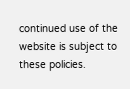continued use of the website is subject to these policies.